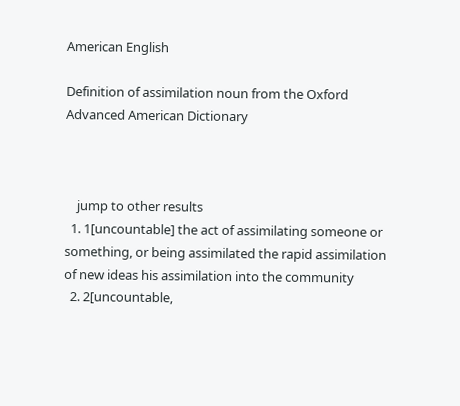American English

Definition of assimilation noun from the Oxford Advanced American Dictionary



    jump to other results
  1. 1[uncountable] the act of assimilating someone or something, or being assimilated the rapid assimilation of new ideas his assimilation into the community
  2. 2[uncountable,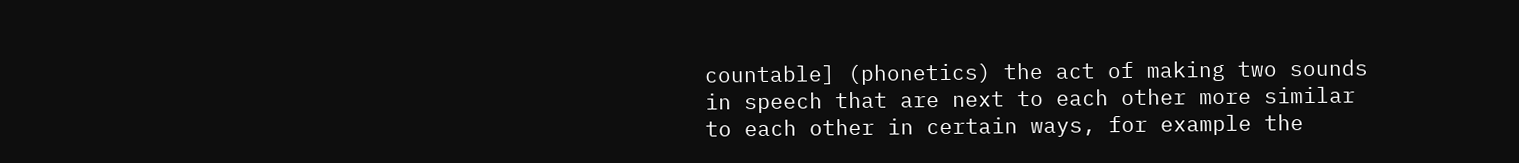countable] (phonetics) the act of making two sounds in speech that are next to each other more similar to each other in certain ways, for example the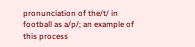pronunciation of the/t/ in football as a/p/; an example of this process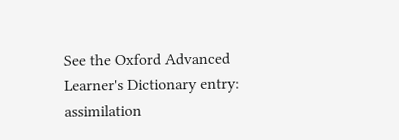See the Oxford Advanced Learner's Dictionary entry: assimilation